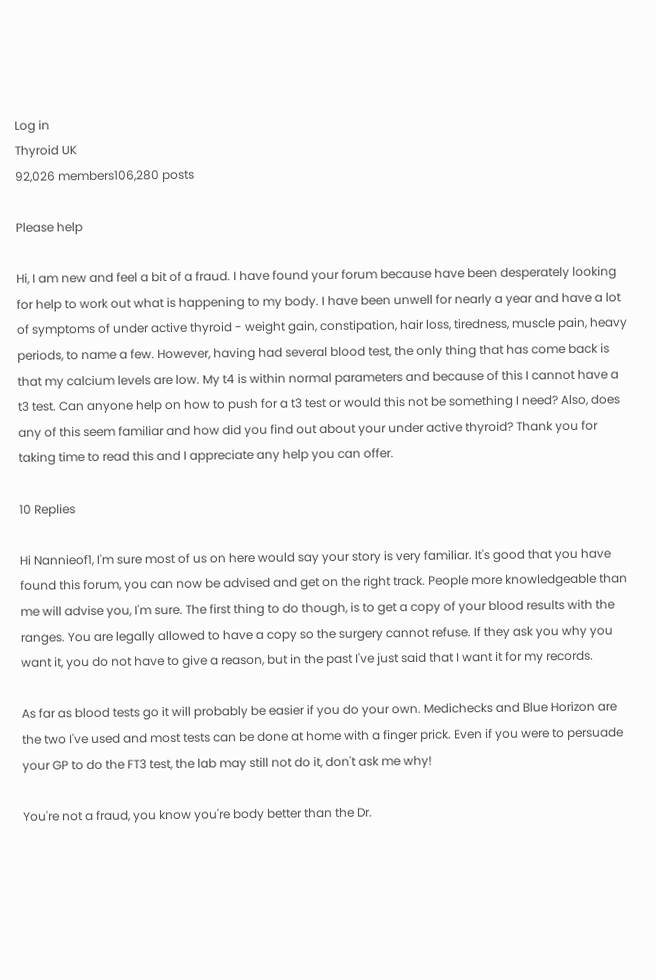Log in
Thyroid UK
92,026 members106,280 posts

Please help

Hi, I am new and feel a bit of a fraud. I have found your forum because have been desperately looking for help to work out what is happening to my body. I have been unwell for nearly a year and have a lot of symptoms of under active thyroid - weight gain, constipation, hair loss, tiredness, muscle pain, heavy periods, to name a few. However, having had several blood test, the only thing that has come back is that my calcium levels are low. My t4 is within normal parameters and because of this I cannot have a t3 test. Can anyone help on how to push for a t3 test or would this not be something I need? Also, does any of this seem familiar and how did you find out about your under active thyroid? Thank you for taking time to read this and I appreciate any help you can offer.

10 Replies

Hi Nannieof1, I'm sure most of us on here would say your story is very familiar. It's good that you have found this forum, you can now be advised and get on the right track. People more knowledgeable than me will advise you, I'm sure. The first thing to do though, is to get a copy of your blood results with the ranges. You are legally allowed to have a copy so the surgery cannot refuse. If they ask you why you want it, you do not have to give a reason, but in the past I've just said that I want it for my records.

As far as blood tests go it will probably be easier if you do your own. Medichecks and Blue Horizon are the two I've used and most tests can be done at home with a finger prick. Even if you were to persuade your GP to do the FT3 test, the lab may still not do it, don't ask me why!

You're not a fraud, you know you're body better than the Dr.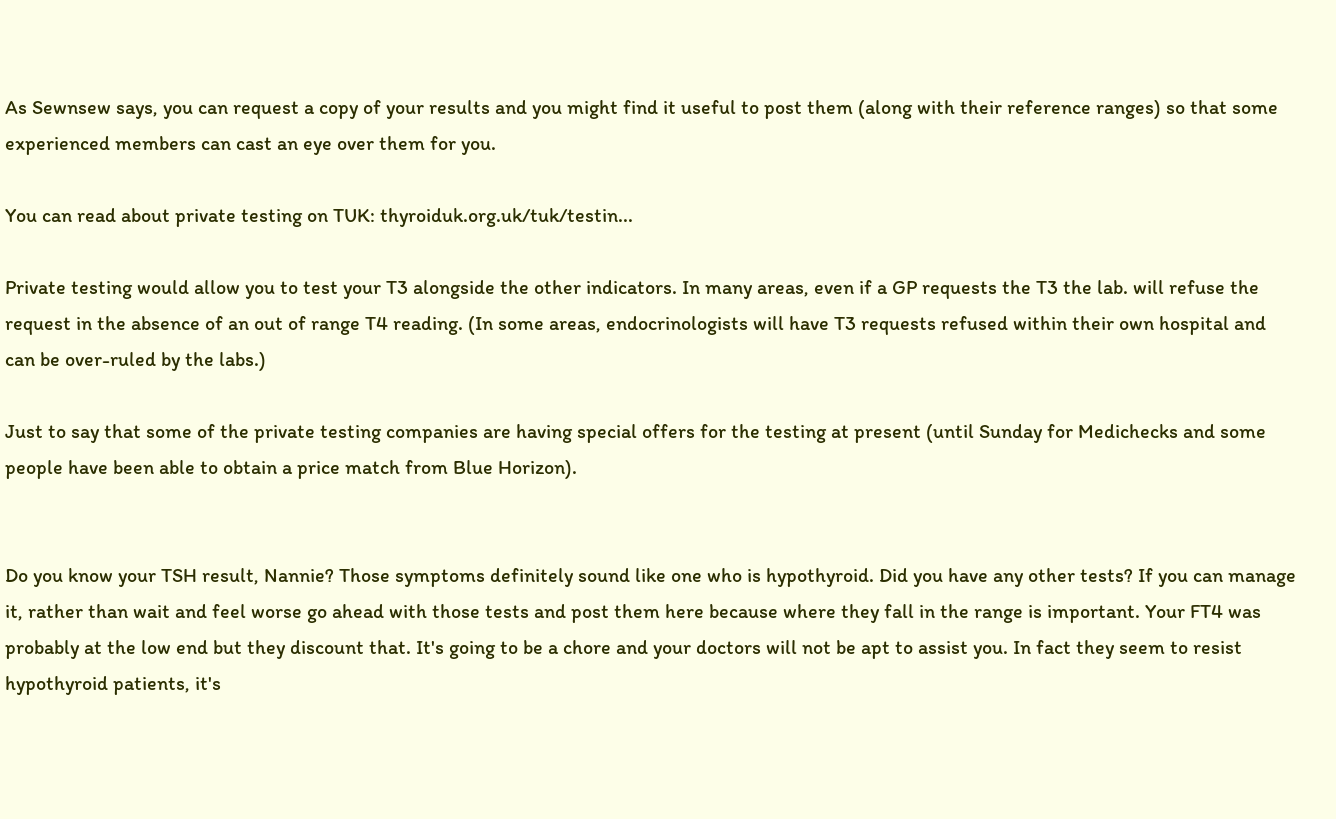As Sewnsew says, you can request a copy of your results and you might find it useful to post them (along with their reference ranges) so that some experienced members can cast an eye over them for you.

You can read about private testing on TUK: thyroiduk.org.uk/tuk/testin...

Private testing would allow you to test your T3 alongside the other indicators. In many areas, even if a GP requests the T3 the lab. will refuse the request in the absence of an out of range T4 reading. (In some areas, endocrinologists will have T3 requests refused within their own hospital and can be over-ruled by the labs.)

Just to say that some of the private testing companies are having special offers for the testing at present (until Sunday for Medichecks and some people have been able to obtain a price match from Blue Horizon).


Do you know your TSH result, Nannie? Those symptoms definitely sound like one who is hypothyroid. Did you have any other tests? If you can manage it, rather than wait and feel worse go ahead with those tests and post them here because where they fall in the range is important. Your FT4 was probably at the low end but they discount that. It's going to be a chore and your doctors will not be apt to assist you. In fact they seem to resist hypothyroid patients, it's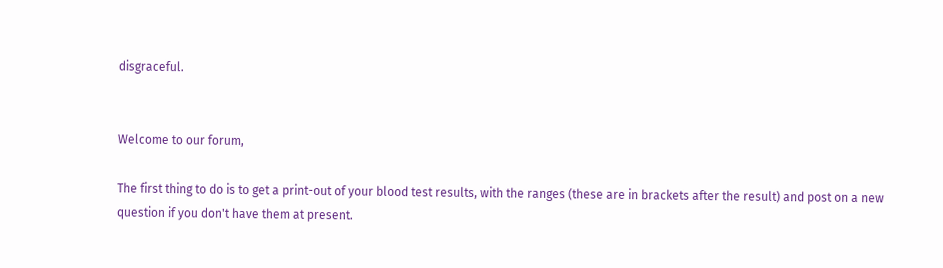disgraceful.


Welcome to our forum,

The first thing to do is to get a print-out of your blood test results, with the ranges (these are in brackets after the result) and post on a new question if you don't have them at present.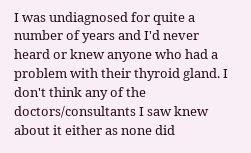I was undiagnosed for quite a number of years and I'd never heard or knew anyone who had a problem with their thyroid gland. I don't think any of the doctors/consultants I saw knew about it either as none did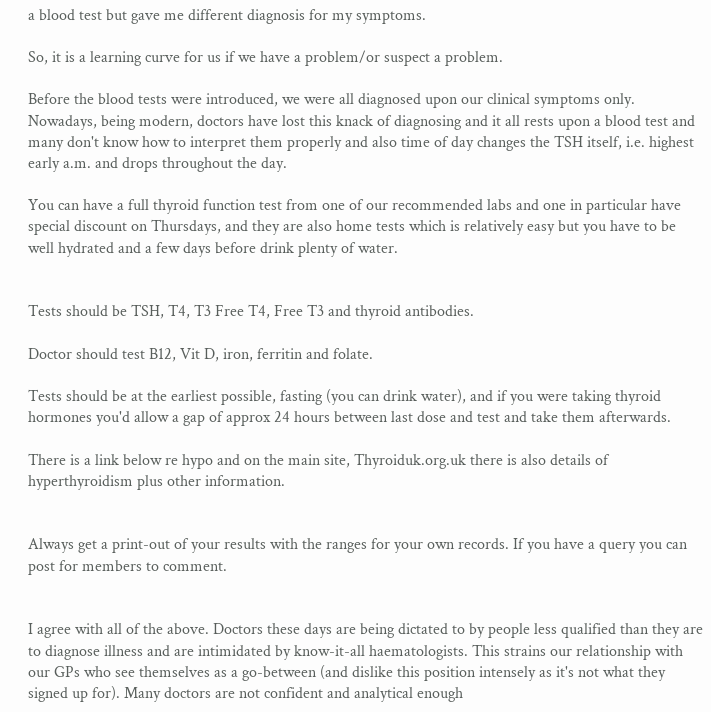a blood test but gave me different diagnosis for my symptoms.

So, it is a learning curve for us if we have a problem/or suspect a problem.

Before the blood tests were introduced, we were all diagnosed upon our clinical symptoms only. Nowadays, being modern, doctors have lost this knack of diagnosing and it all rests upon a blood test and many don't know how to interpret them properly and also time of day changes the TSH itself, i.e. highest early a.m. and drops throughout the day.

You can have a full thyroid function test from one of our recommended labs and one in particular have special discount on Thursdays, and they are also home tests which is relatively easy but you have to be well hydrated and a few days before drink plenty of water.


Tests should be TSH, T4, T3 Free T4, Free T3 and thyroid antibodies.

Doctor should test B12, Vit D, iron, ferritin and folate.

Tests should be at the earliest possible, fasting (you can drink water), and if you were taking thyroid hormones you'd allow a gap of approx 24 hours between last dose and test and take them afterwards.

There is a link below re hypo and on the main site, Thyroiduk.org.uk there is also details of hyperthyroidism plus other information.


Always get a print-out of your results with the ranges for your own records. If you have a query you can post for members to comment.


I agree with all of the above. Doctors these days are being dictated to by people less qualified than they are to diagnose illness and are intimidated by know-it-all haematologists. This strains our relationship with our GPs who see themselves as a go-between (and dislike this position intensely as it's not what they signed up for). Many doctors are not confident and analytical enough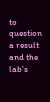to question a result and the lab's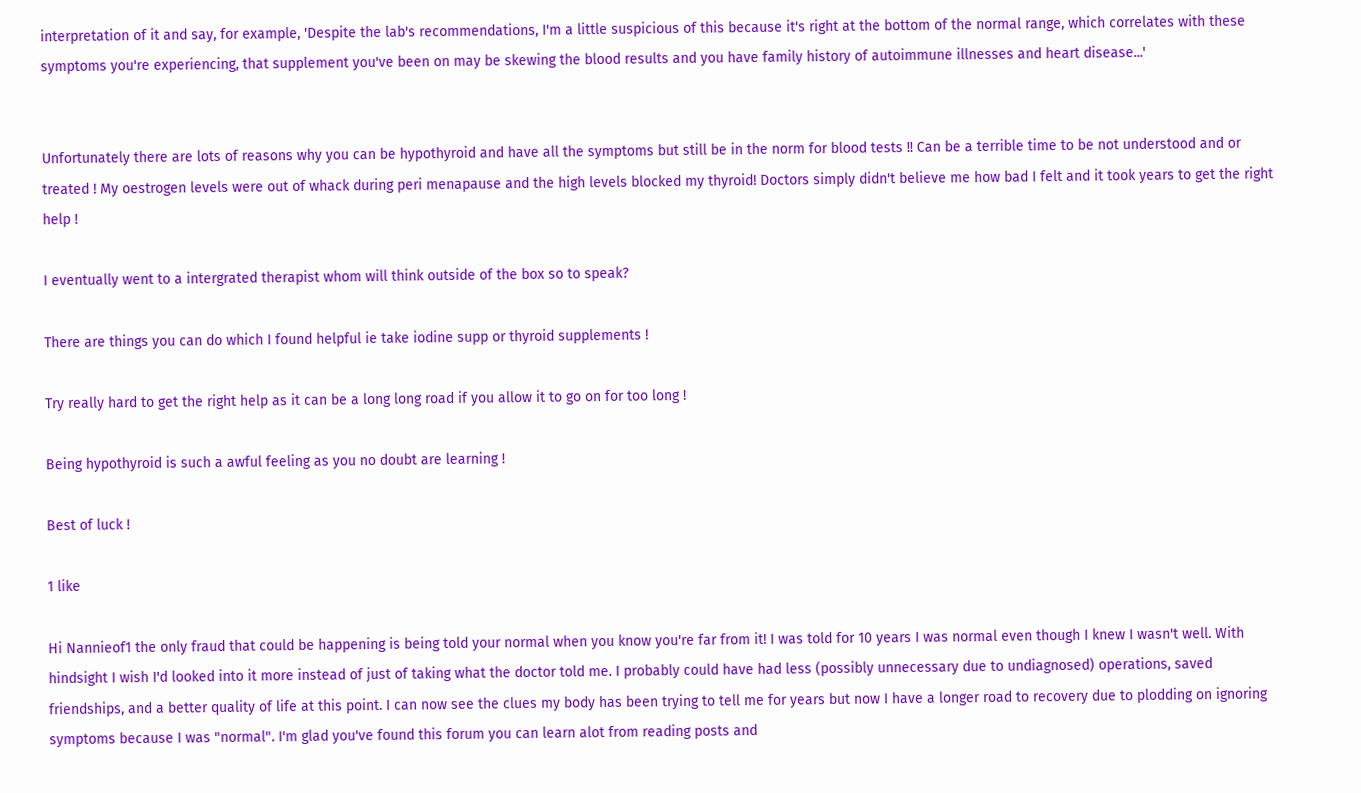interpretation of it and say, for example, 'Despite the lab's recommendations, I'm a little suspicious of this because it's right at the bottom of the normal range, which correlates with these symptoms you're experiencing, that supplement you've been on may be skewing the blood results and you have family history of autoimmune illnesses and heart disease...'


Unfortunately there are lots of reasons why you can be hypothyroid and have all the symptoms but still be in the norm for blood tests !! Can be a terrible time to be not understood and or treated ! My oestrogen levels were out of whack during peri menapause and the high levels blocked my thyroid! Doctors simply didn't believe me how bad I felt and it took years to get the right help !

I eventually went to a intergrated therapist whom will think outside of the box so to speak?

There are things you can do which I found helpful ie take iodine supp or thyroid supplements !

Try really hard to get the right help as it can be a long long road if you allow it to go on for too long !

Being hypothyroid is such a awful feeling as you no doubt are learning !

Best of luck !

1 like

Hi Nannieof1 the only fraud that could be happening is being told your normal when you know you're far from it! I was told for 10 years I was normal even though I knew I wasn't well. With hindsight I wish I'd looked into it more instead of just of taking what the doctor told me. I probably could have had less (possibly unnecessary due to undiagnosed) operations, saved friendships, and a better quality of life at this point. I can now see the clues my body has been trying to tell me for years but now I have a longer road to recovery due to plodding on ignoring symptoms because I was "normal". I'm glad you've found this forum you can learn alot from reading posts and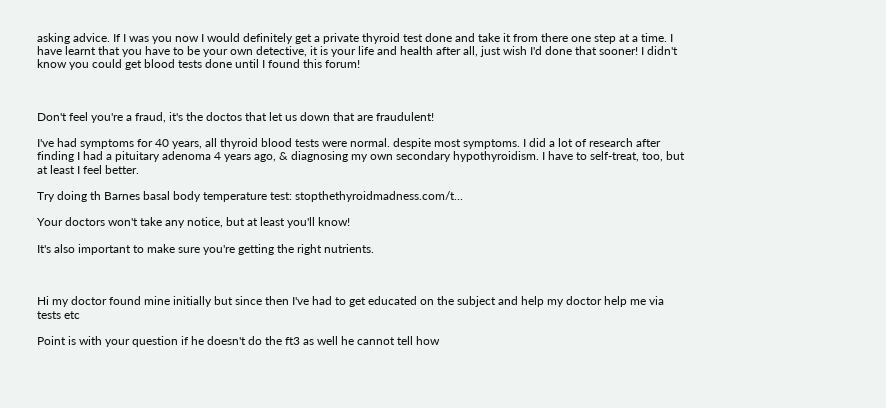asking advice. If I was you now I would definitely get a private thyroid test done and take it from there one step at a time. I have learnt that you have to be your own detective, it is your life and health after all, just wish I'd done that sooner! I didn't know you could get blood tests done until I found this forum!



Don't feel you're a fraud, it's the doctos that let us down that are fraudulent!

I've had symptoms for 40 years, all thyroid blood tests were normal. despite most symptoms. I did a lot of research after finding I had a pituitary adenoma 4 years ago, & diagnosing my own secondary hypothyroidism. I have to self-treat, too, but at least I feel better.

Try doing th Barnes basal body temperature test: stopthethyroidmadness.com/t...

Your doctors won't take any notice, but at least you'll know!

It's also important to make sure you're getting the right nutrients.



Hi my doctor found mine initially but since then I've had to get educated on the subject and help my doctor help me via tests etc

Point is with your question if he doesn't do the ft3 as well he cannot tell how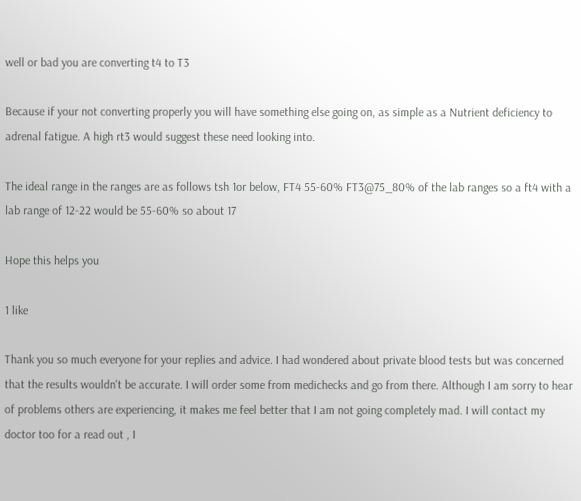well or bad you are converting t4 to T3

Because if your not converting properly you will have something else going on, as simple as a Nutrient deficiency to adrenal fatigue. A high rt3 would suggest these need looking into.

The ideal range in the ranges are as follows tsh 1or below, FT4 55-60% FT3@75_80% of the lab ranges so a ft4 with a lab range of 12-22 would be 55-60% so about 17

Hope this helps you

1 like

Thank you so much everyone for your replies and advice. I had wondered about private blood tests but was concerned that the results wouldn't be accurate. I will order some from medichecks and go from there. Although I am sorry to hear of problems others are experiencing, it makes me feel better that I am not going completely mad. I will contact my doctor too for a read out , I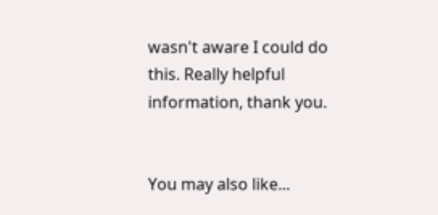wasn't aware I could do this. Really helpful information, thank you.


You may also like...